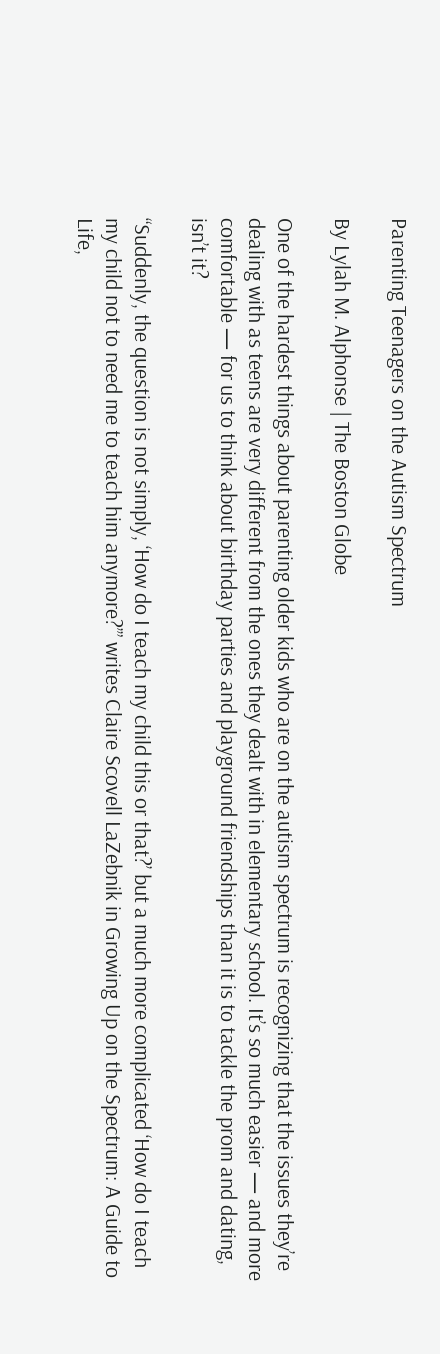Parenting Teenagers on the Autism Spectrum

By Lylah M. Alphonse | The Boston Globe

One of the hardest things about parenting older kids who are on the autism spectrum is recognizing that the issues they’re dealing with as teens are very different from the ones they dealt with in elementary school. It’s so much easier — and more comfortable — for us to think about birthday parties and playground friendships than it is to tackle the prom and dating, isn’t it?

“Suddenly, the question is not simply, ‘How do I teach my child this or that?’ but a much more complicated ‘How do I teach my child not to need me to teach him anymore?’” writes Claire Scovell LaZebnik in Growing Up on the Spectrum: A Guide to Life,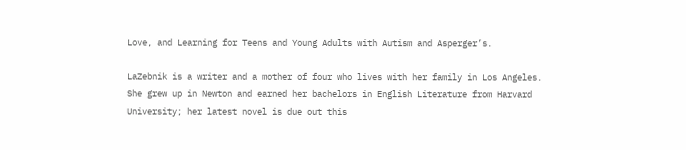Love, and Learning for Teens and Young Adults with Autism and Asperger’s.

LaZebnik is a writer and a mother of four who lives with her family in Los Angeles. She grew up in Newton and earned her bachelors in English Literature from Harvard University; her latest novel is due out this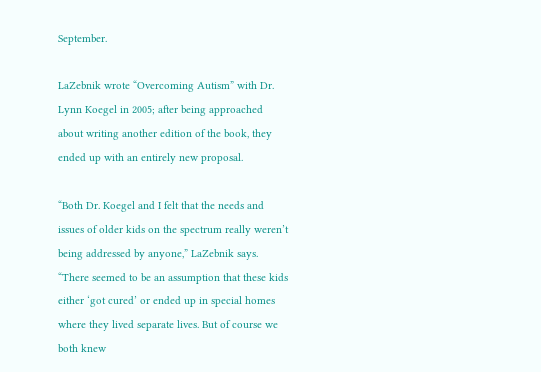September.

LaZebnik wrote “Overcoming Autism” with Dr. Lynn Koegel in 2005; after being approached about writing another edition of the book, they ended up with an entirely new proposal.

“Both Dr. Koegel and I felt that the needs and issues of older kids on the spectrum really weren’t being addressed by anyone,” LaZebnik says. “There seemed to be an assumption that these kids either ‘got cured’ or ended up in special homes where they lived separate lives. But of course we both knew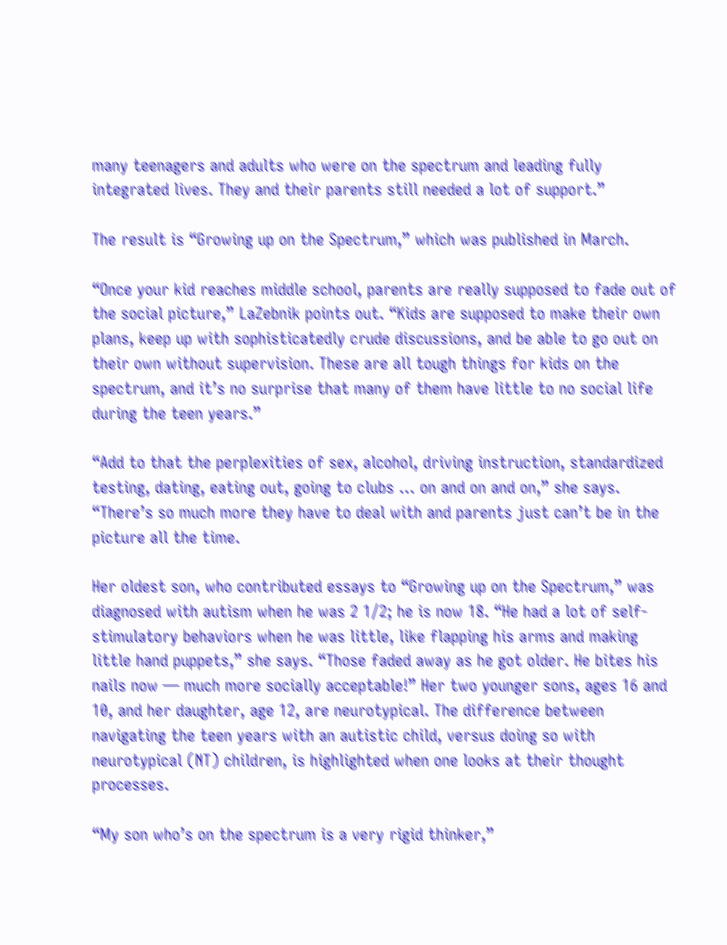many teenagers and adults who were on the spectrum and leading fully integrated lives. They and their parents still needed a lot of support.”

The result is “Growing up on the Spectrum,” which was published in March.

“Once your kid reaches middle school, parents are really supposed to fade out of the social picture,” LaZebnik points out. “Kids are supposed to make their own plans, keep up with sophisticatedly crude discussions, and be able to go out on their own without supervision. These are all tough things for kids on the spectrum, and it’s no surprise that many of them have little to no social life during the teen years.”

“Add to that the perplexities of sex, alcohol, driving instruction, standardized testing, dating, eating out, going to clubs … on and on and on,” she says. “There’s so much more they have to deal with and parents just can’t be in the picture all the time.

Her oldest son, who contributed essays to “Growing up on the Spectrum,” was diagnosed with autism when he was 2 1/2; he is now 18. “He had a lot of self-stimulatory behaviors when he was little, like flapping his arms and making little hand puppets,” she says. “Those faded away as he got older. He bites his nails now — much more socially acceptable!” Her two younger sons, ages 16 and 10, and her daughter, age 12, are neurotypical. The difference between navigating the teen years with an autistic child, versus doing so with neurotypical (NT) children, is highlighted when one looks at their thought processes.

“My son who’s on the spectrum is a very rigid thinker,”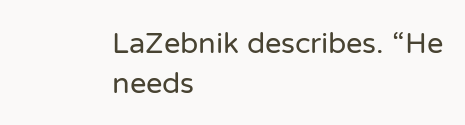LaZebnik describes. “He needs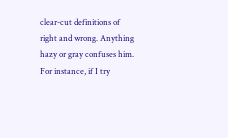clear-cut definitions of right and wrong. Anything hazy or gray confuses him. For instance, if I try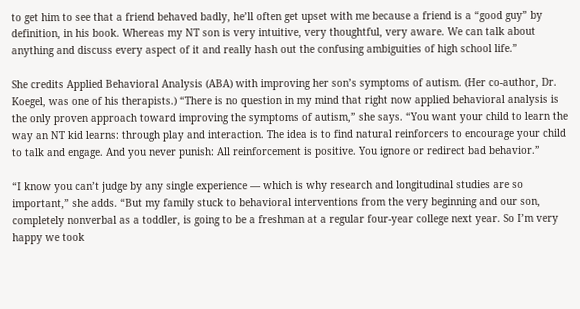to get him to see that a friend behaved badly, he’ll often get upset with me because a friend is a “good guy” by definition, in his book. Whereas my NT son is very intuitive, very thoughtful, very aware. We can talk about anything and discuss every aspect of it and really hash out the confusing ambiguities of high school life.”

She credits Applied Behavioral Analysis (ABA) with improving her son’s symptoms of autism. (Her co-author, Dr. Koegel, was one of his therapists.) “There is no question in my mind that right now applied behavioral analysis is the only proven approach toward improving the symptoms of autism,” she says. “You want your child to learn the way an NT kid learns: through play and interaction. The idea is to find natural reinforcers to encourage your child to talk and engage. And you never punish: All reinforcement is positive. You ignore or redirect bad behavior.”

“I know you can’t judge by any single experience — which is why research and longitudinal studies are so important,” she adds. “But my family stuck to behavioral interventions from the very beginning and our son, completely nonverbal as a toddler, is going to be a freshman at a regular four-year college next year. So I’m very happy we took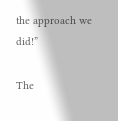the approach we did!”

The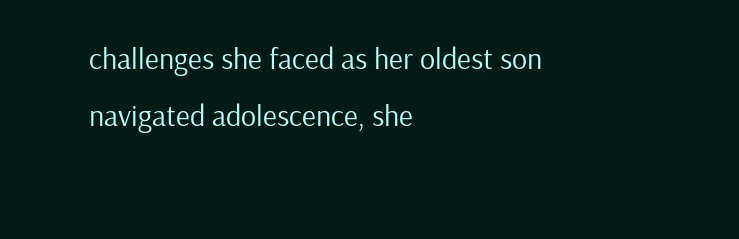challenges she faced as her oldest son navigated adolescence, she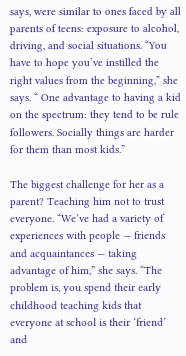says, were similar to ones faced by all parents of teens: exposure to alcohol, driving, and social situations. “You have to hope you’ve instilled the right values from the beginning,” she says. “ One advantage to having a kid on the spectrum: they tend to be rule followers. Socially things are harder for them than most kids.”

The biggest challenge for her as a parent? Teaching him not to trust everyone. “We’ve had a variety of experiences with people — friends and acquaintances — taking advantage of him,” she says. “The problem is, you spend their early childhood teaching kids that everyone at school is their ‘friend’ and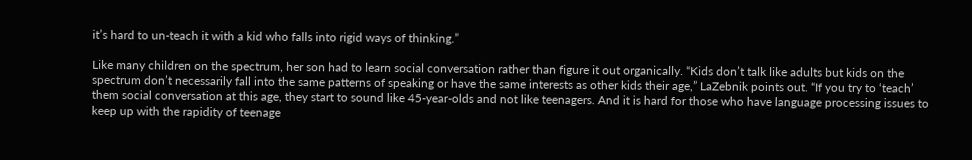it’s hard to un-teach it with a kid who falls into rigid ways of thinking.”

Like many children on the spectrum, her son had to learn social conversation rather than figure it out organically. “Kids don’t talk like adults but kids on the spectrum don’t necessarily fall into the same patterns of speaking or have the same interests as other kids their age,” LaZebnik points out. “If you try to ‘teach’ them social conversation at this age, they start to sound like 45-year-olds and not like teenagers. And it is hard for those who have language processing issues to keep up with the rapidity of teenage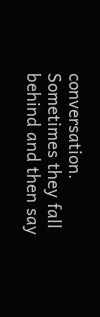conversation. Sometimes they fall behind and then say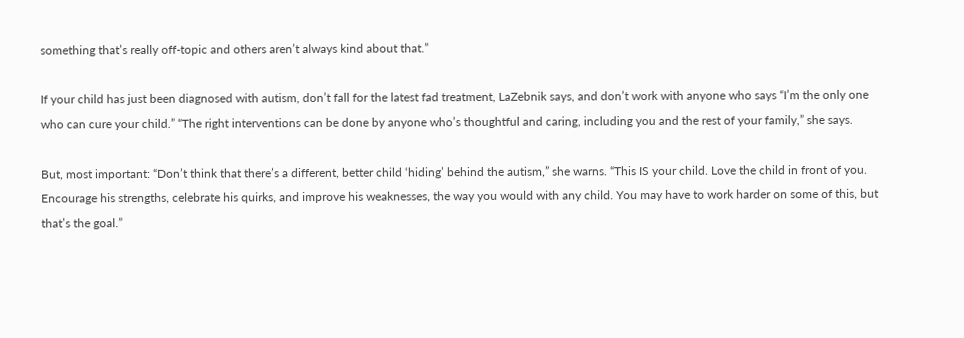something that’s really off-topic and others aren’t always kind about that.”

If your child has just been diagnosed with autism, don’t fall for the latest fad treatment, LaZebnik says, and don’t work with anyone who says “I’m the only one who can cure your child.” “The right interventions can be done by anyone who’s thoughtful and caring, including you and the rest of your family,” she says.

But, most important: “Don’t think that there’s a different, better child ‘hiding’ behind the autism,” she warns. “This IS your child. Love the child in front of you. Encourage his strengths, celebrate his quirks, and improve his weaknesses, the way you would with any child. You may have to work harder on some of this, but that’s the goal.”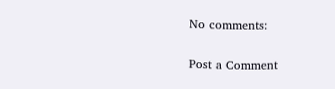No comments:

Post a Comment